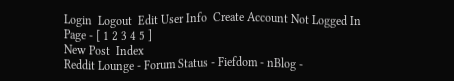Login  Logout  Edit User Info  Create Account Not Logged In
Page - [ 1 2 3 4 5 ]
New Post  Index
Reddit Lounge - Forum Status - Fiefdom - nBlog -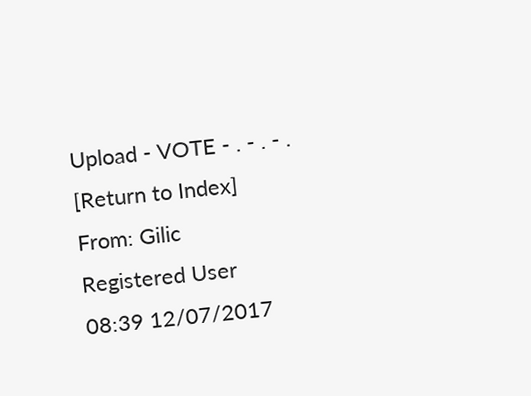Upload - VOTE - . - . - .
[Return to Index]
From: Gilic
Registered User
08:39 12/07/2017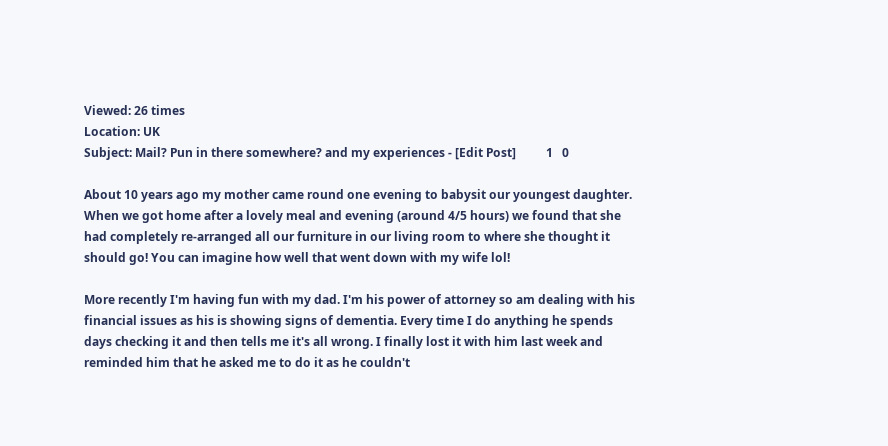Viewed: 26 times
Location: UK
Subject: Mail? Pun in there somewhere? and my experiences - [Edit Post]          1   0

About 10 years ago my mother came round one evening to babysit our youngest daughter. When we got home after a lovely meal and evening (around 4/5 hours) we found that she had completely re-arranged all our furniture in our living room to where she thought it should go! You can imagine how well that went down with my wife lol!

More recently I'm having fun with my dad. I'm his power of attorney so am dealing with his financial issues as his is showing signs of dementia. Every time I do anything he spends days checking it and then tells me it's all wrong. I finally lost it with him last week and reminded him that he asked me to do it as he couldn't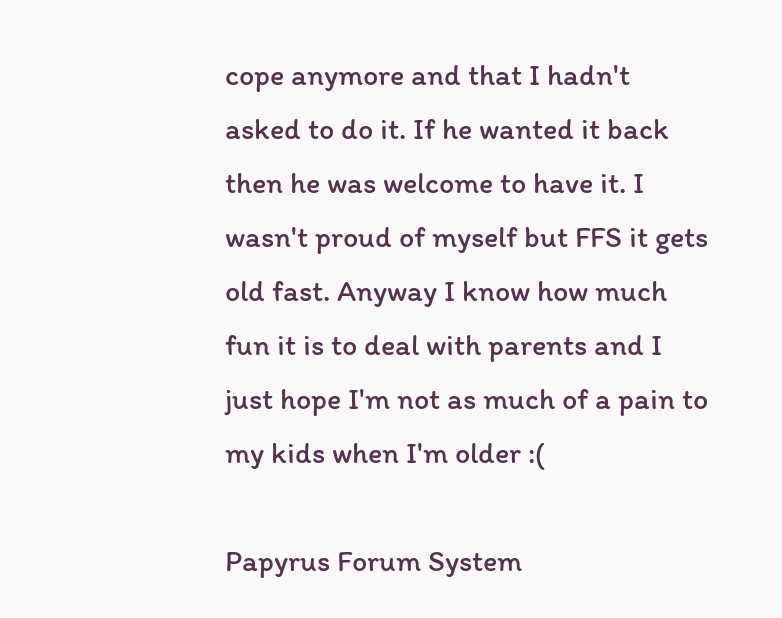cope anymore and that I hadn't asked to do it. If he wanted it back then he was welcome to have it. I wasn't proud of myself but FFS it gets old fast. Anyway I know how much fun it is to deal with parents and I just hope I'm not as much of a pain to my kids when I'm older :(

Papyrus Forum System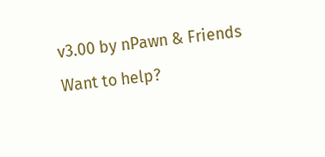v3.00 by nPawn & Friends
Want to help?